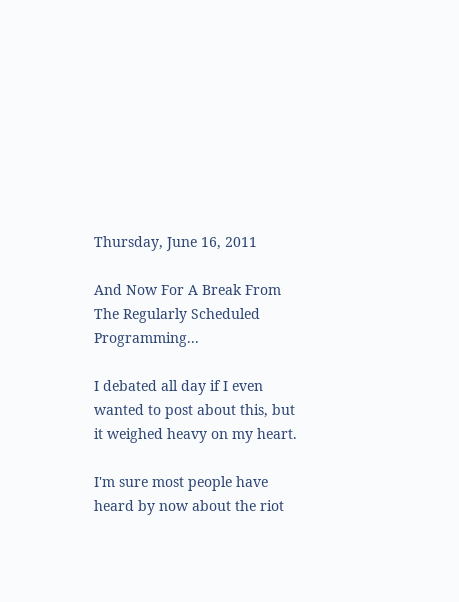Thursday, June 16, 2011

And Now For A Break From The Regularly Scheduled Programming...

I debated all day if I even wanted to post about this, but it weighed heavy on my heart.

I'm sure most people have heard by now about the riot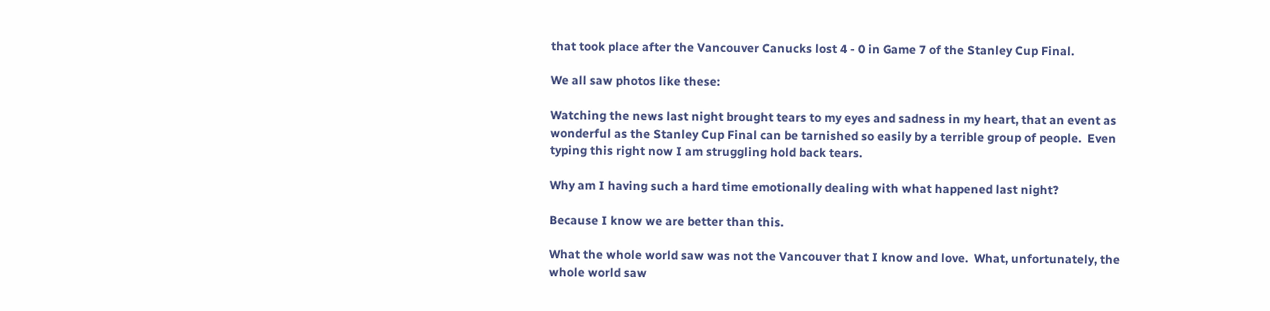that took place after the Vancouver Canucks lost 4 - 0 in Game 7 of the Stanley Cup Final.

We all saw photos like these:

Watching the news last night brought tears to my eyes and sadness in my heart, that an event as wonderful as the Stanley Cup Final can be tarnished so easily by a terrible group of people.  Even typing this right now I am struggling hold back tears.

Why am I having such a hard time emotionally dealing with what happened last night?

Because I know we are better than this.

What the whole world saw was not the Vancouver that I know and love.  What, unfortunately, the whole world saw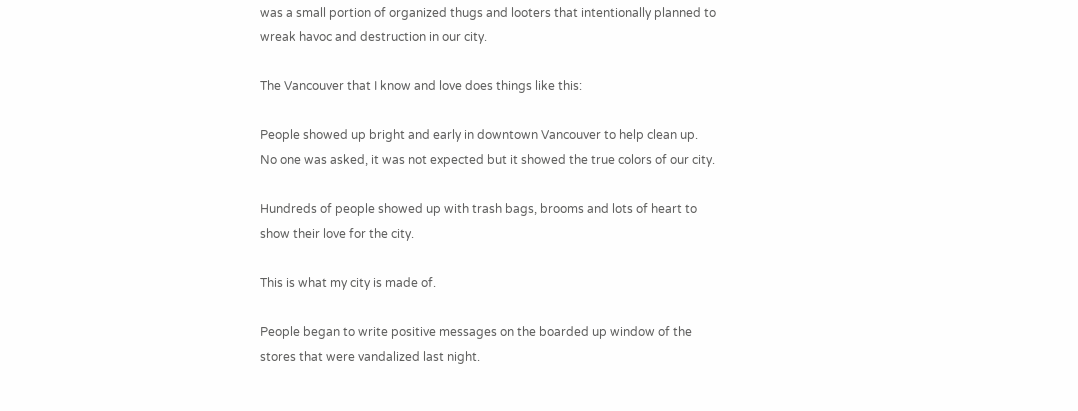was a small portion of organized thugs and looters that intentionally planned to wreak havoc and destruction in our city.

The Vancouver that I know and love does things like this:

People showed up bright and early in downtown Vancouver to help clean up.  No one was asked, it was not expected but it showed the true colors of our city.

Hundreds of people showed up with trash bags, brooms and lots of heart to show their love for the city.

This is what my city is made of.

People began to write positive messages on the boarded up window of the stores that were vandalized last night.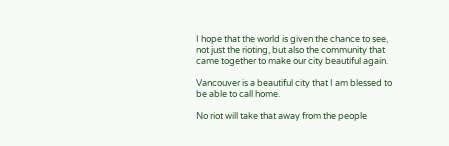I hope that the world is given the chance to see, not just the rioting, but also the community that came together to make our city beautiful again.

Vancouver is a beautiful city that I am blessed to be able to call home.

No riot will take that away from the people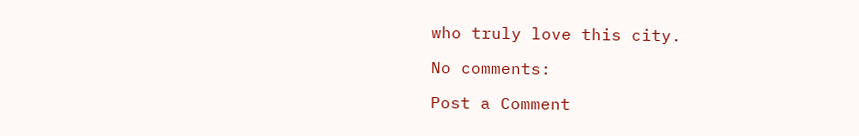who truly love this city.

No comments:

Post a Comment